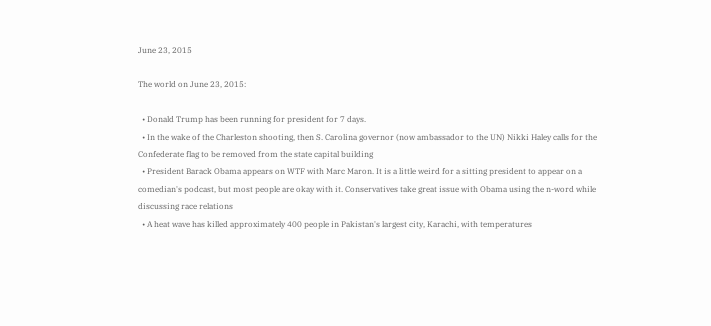June 23, 2015

The world on June 23, 2015:

  • Donald Trump has been running for president for 7 days.
  • In the wake of the Charleston shooting, then S. Carolina governor (now ambassador to the UN) Nikki Haley calls for the Confederate flag to be removed from the state capital building
  • President Barack Obama appears on WTF with Marc Maron. It is a little weird for a sitting president to appear on a comedian's podcast, but most people are okay with it. Conservatives take great issue with Obama using the n-word while discussing race relations
  • A heat wave has killed approximately 400 people in Pakistan's largest city, Karachi, with temperatures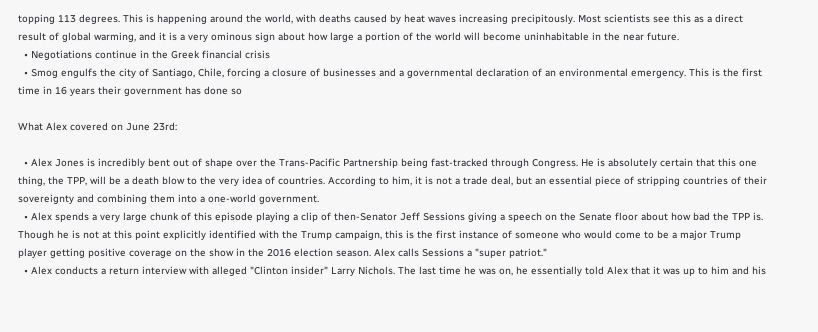topping 113 degrees. This is happening around the world, with deaths caused by heat waves increasing precipitously. Most scientists see this as a direct result of global warming, and it is a very ominous sign about how large a portion of the world will become uninhabitable in the near future.
  • Negotiations continue in the Greek financial crisis
  • Smog engulfs the city of Santiago, Chile, forcing a closure of businesses and a governmental declaration of an environmental emergency. This is the first time in 16 years their government has done so

What Alex covered on June 23rd:

  • Alex Jones is incredibly bent out of shape over the Trans-Pacific Partnership being fast-tracked through Congress. He is absolutely certain that this one thing, the TPP, will be a death blow to the very idea of countries. According to him, it is not a trade deal, but an essential piece of stripping countries of their sovereignty and combining them into a one-world government.
  • Alex spends a very large chunk of this episode playing a clip of then-Senator Jeff Sessions giving a speech on the Senate floor about how bad the TPP is. Though he is not at this point explicitly identified with the Trump campaign, this is the first instance of someone who would come to be a major Trump player getting positive coverage on the show in the 2016 election season. Alex calls Sessions a "super patriot."
  • Alex conducts a return interview with alleged "Clinton insider" Larry Nichols. The last time he was on, he essentially told Alex that it was up to him and his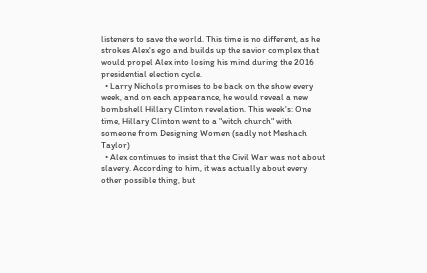listeners to save the world. This time is no different, as he strokes Alex's ego and builds up the savior complex that would propel Alex into losing his mind during the 2016 presidential election cycle.
  • Larry Nichols promises to be back on the show every week, and on each appearance, he would reveal a new bombshell Hillary Clinton revelation. This week's: One time, Hillary Clinton went to a "witch church" with someone from Designing Women (sadly not Meshach Taylor)
  • Alex continues to insist that the Civil War was not about slavery. According to him, it was actually about every other possible thing, but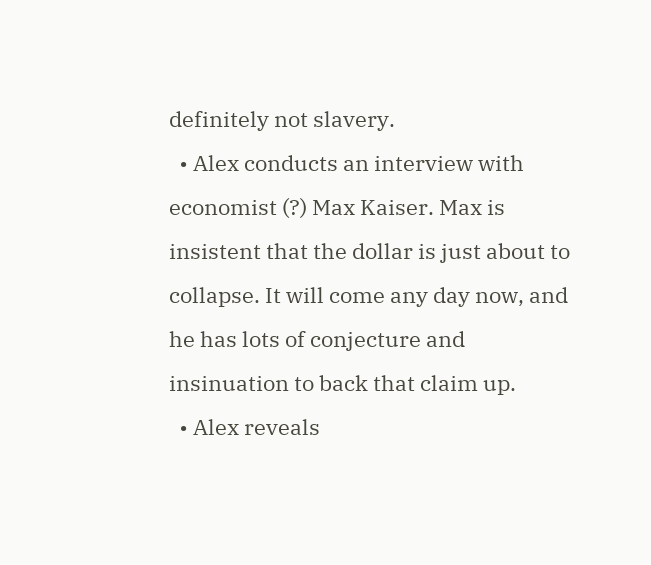definitely not slavery.
  • Alex conducts an interview with economist (?) Max Kaiser. Max is insistent that the dollar is just about to collapse. It will come any day now, and he has lots of conjecture and insinuation to back that claim up.
  • Alex reveals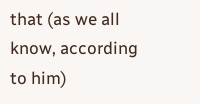that (as we all know, according to him)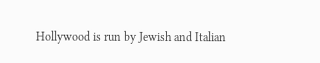Hollywood is run by Jewish and Italian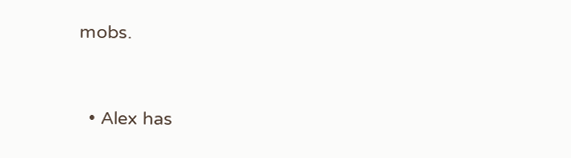mobs.


  • Alex has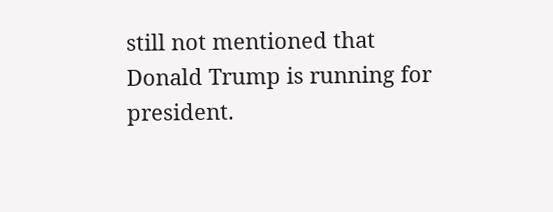still not mentioned that Donald Trump is running for president.